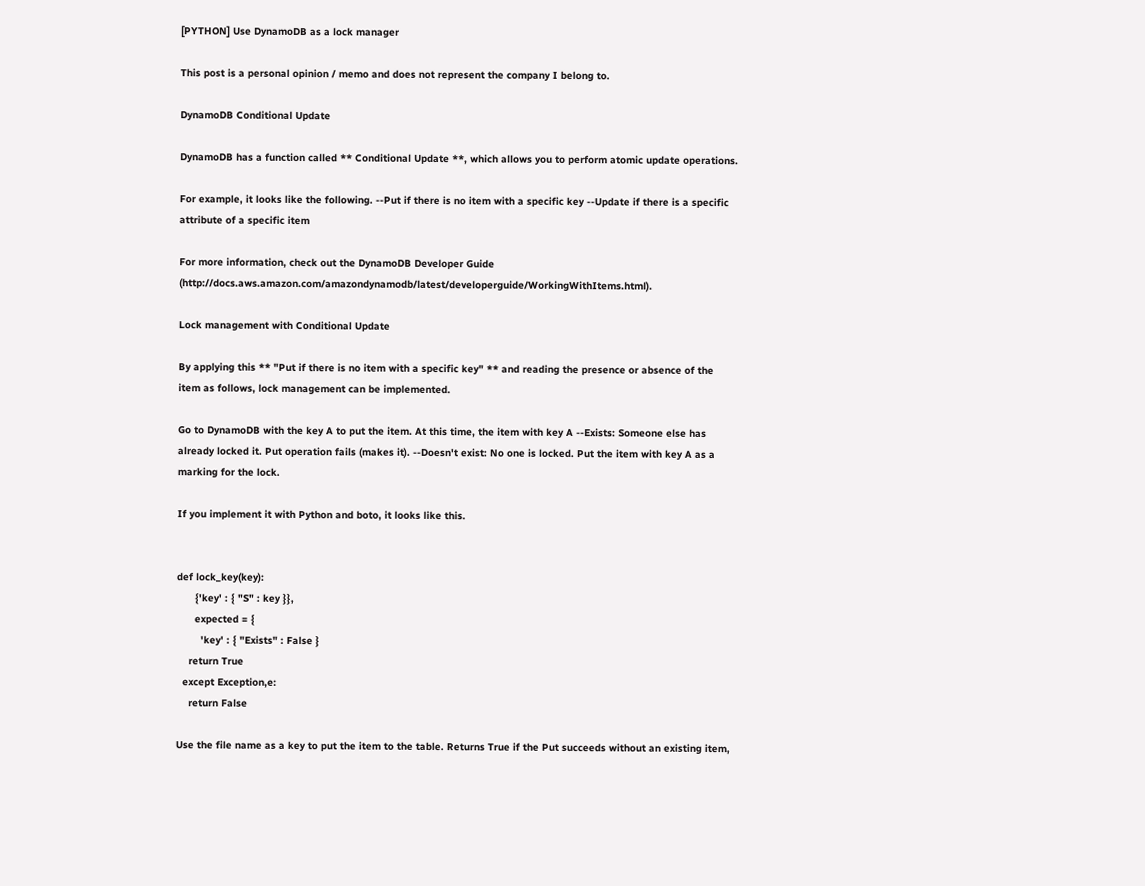[PYTHON] Use DynamoDB as a lock manager

This post is a personal opinion / memo and does not represent the company I belong to.

DynamoDB Conditional Update

DynamoDB has a function called ** Conditional Update **, which allows you to perform atomic update operations.

For example, it looks like the following. --Put if there is no item with a specific key --Update if there is a specific attribute of a specific item

For more information, check out the DynamoDB Developer Guide (http://docs.aws.amazon.com/amazondynamodb/latest/developerguide/WorkingWithItems.html).

Lock management with Conditional Update

By applying this ** "Put if there is no item with a specific key" ** and reading the presence or absence of the item as follows, lock management can be implemented.

Go to DynamoDB with the key A to put the item. At this time, the item with key A --Exists: Someone else has already locked it. Put operation fails (makes it). --Doesn't exist: No one is locked. Put the item with key A as a marking for the lock.

If you implement it with Python and boto, it looks like this.


def lock_key(key):
      {'key' : { "S" : key }},
      expected = {
        'key' : { "Exists" : False }
    return True
  except Exception,e:
    return False

Use the file name as a key to put the item to the table. Returns True if the Put succeeds without an existing item,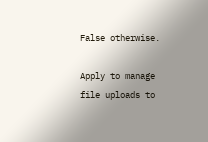False otherwise.

Apply to manage file uploads to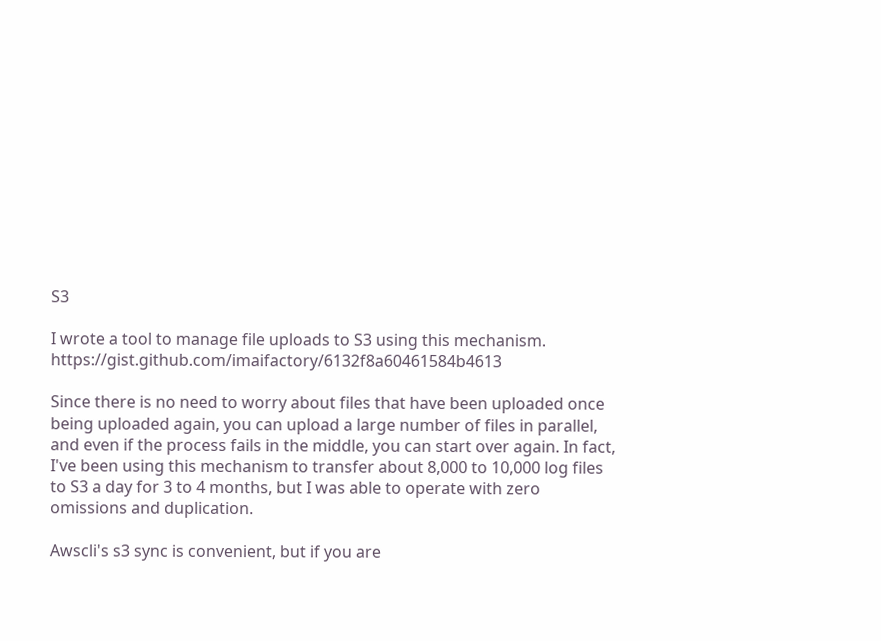S3

I wrote a tool to manage file uploads to S3 using this mechanism. https://gist.github.com/imaifactory/6132f8a60461584b4613

Since there is no need to worry about files that have been uploaded once being uploaded again, you can upload a large number of files in parallel, and even if the process fails in the middle, you can start over again. In fact, I've been using this mechanism to transfer about 8,000 to 10,000 log files to S3 a day for 3 to 4 months, but I was able to operate with zero omissions and duplication.

Awscli's s3 sync is convenient, but if you are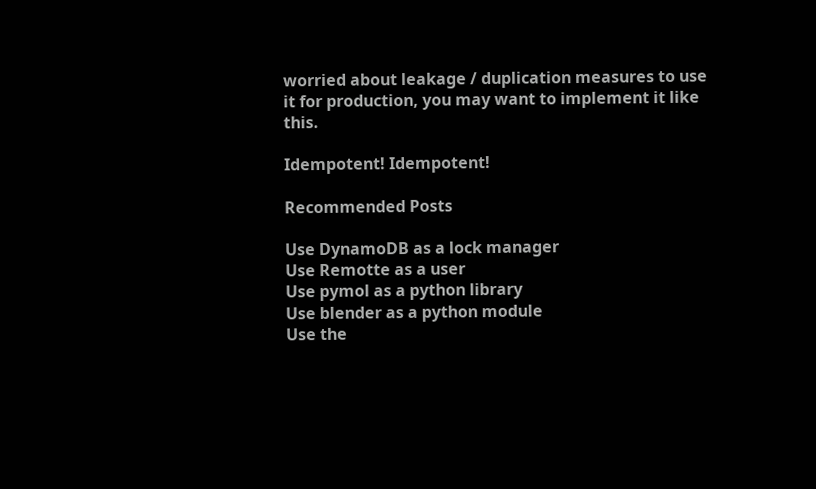worried about leakage / duplication measures to use it for production, you may want to implement it like this.

Idempotent! Idempotent!

Recommended Posts

Use DynamoDB as a lock manager
Use Remotte as a user
Use pymol as a python library
Use blender as a python module
Use the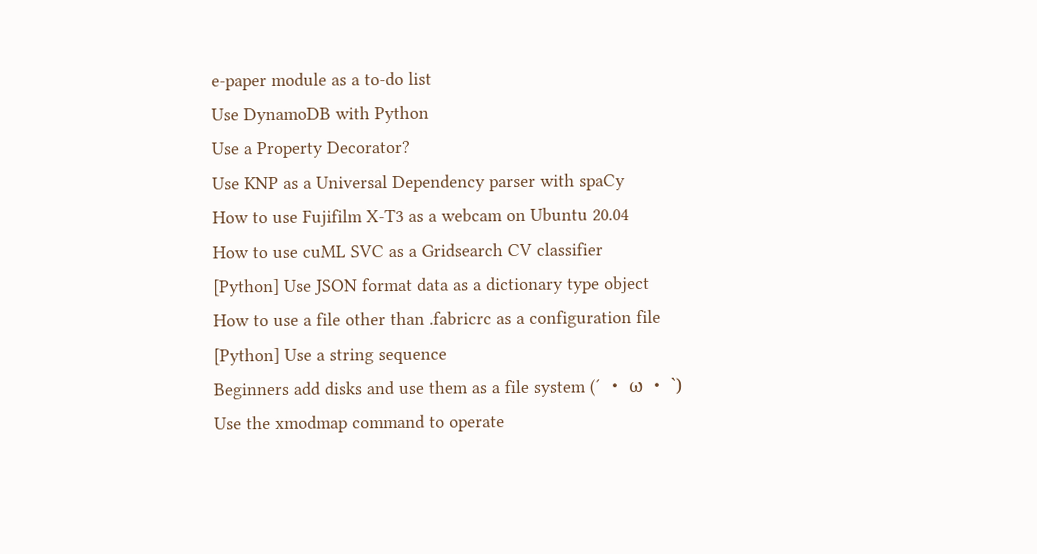e-paper module as a to-do list
Use DynamoDB with Python
Use a Property Decorator?
Use KNP as a Universal Dependency parser with spaCy
How to use Fujifilm X-T3 as a webcam on Ubuntu 20.04
How to use cuML SVC as a Gridsearch CV classifier
[Python] Use JSON format data as a dictionary type object
How to use a file other than .fabricrc as a configuration file
[Python] Use a string sequence
Beginners add disks and use them as a file system (´ ・ ω ・ `)
Use the xmodmap command to operate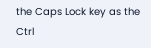the Caps Lock key as the Ctrl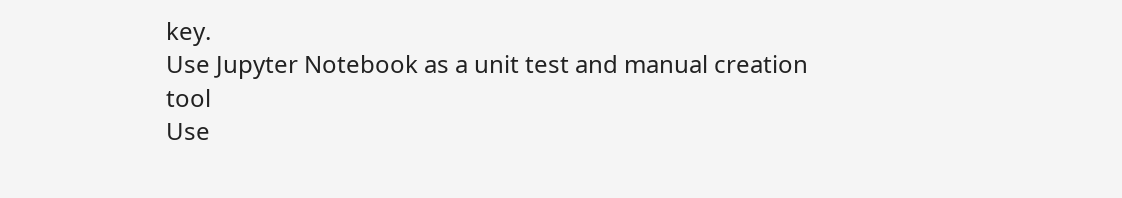key.
Use Jupyter Notebook as a unit test and manual creation tool
Use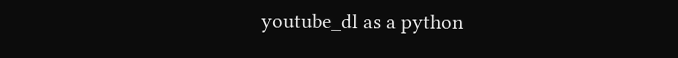youtube_dl as a python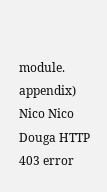module. appendix) Nico Nico Douga HTTP 403 error